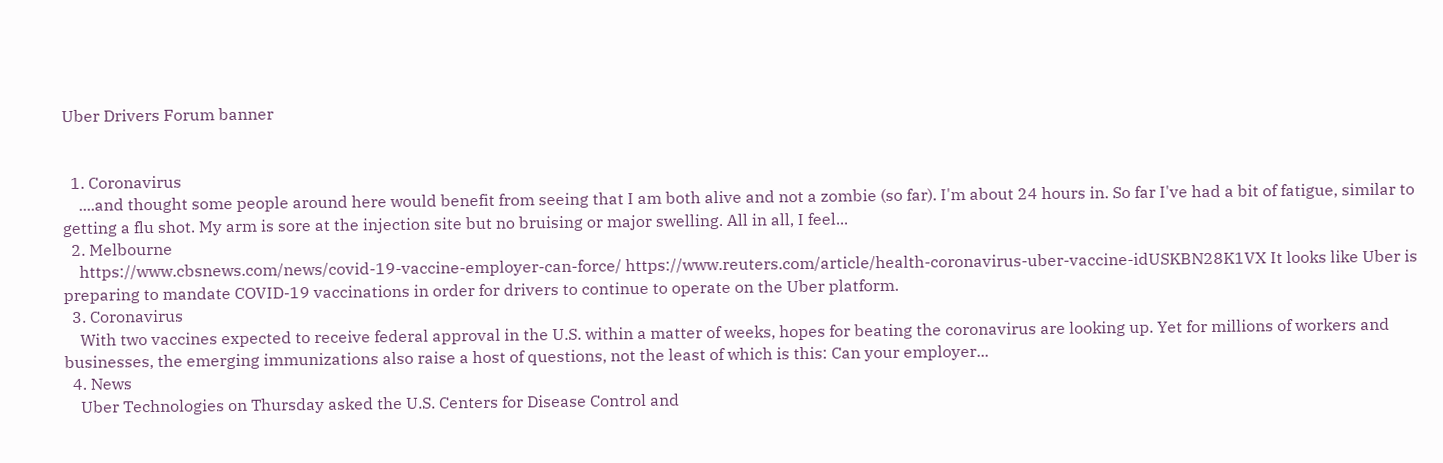Uber Drivers Forum banner


  1. Coronavirus
    ....and thought some people around here would benefit from seeing that I am both alive and not a zombie (so far). I'm about 24 hours in. So far I've had a bit of fatigue, similar to getting a flu shot. My arm is sore at the injection site but no bruising or major swelling. All in all, I feel...
  2. Melbourne
    https://www.cbsnews.com/news/covid-19-vaccine-employer-can-force/ https://www.reuters.com/article/health-coronavirus-uber-vaccine-idUSKBN28K1VX It looks like Uber is preparing to mandate COVID-19 vaccinations in order for drivers to continue to operate on the Uber platform.
  3. Coronavirus
    With two vaccines expected to receive federal approval in the U.S. within a matter of weeks, hopes for beating the coronavirus are looking up. Yet for millions of workers and businesses, the emerging immunizations also raise a host of questions, not the least of which is this: Can your employer...
  4. News
    Uber Technologies on Thursday asked the U.S. Centers for Disease Control and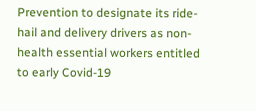Prevention to designate its ride-hail and delivery drivers as non-health essential workers entitled to early Covid-19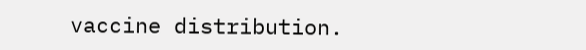vaccine distribution.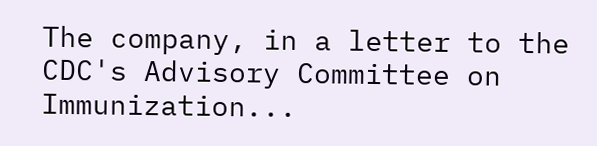The company, in a letter to the CDC's Advisory Committee on Immunization...